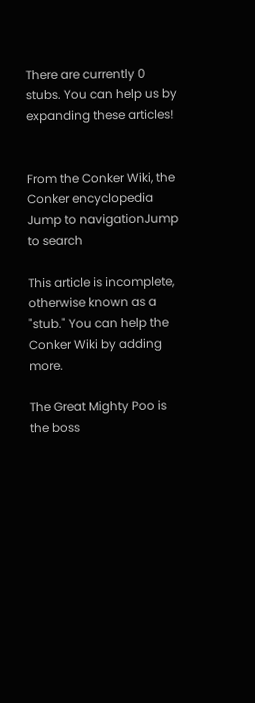There are currently 0 stubs. You can help us by expanding these articles!


From the Conker Wiki, the Conker encyclopedia
Jump to navigationJump to search

This article is incomplete, otherwise known as a "stub." You can help the Conker Wiki by adding more.

The Great Mighty Poo is the boss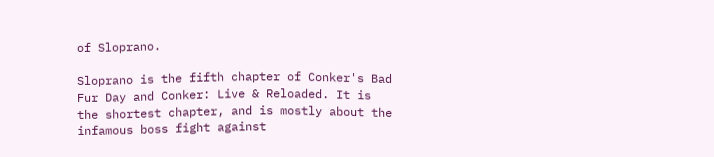of Sloprano.

Sloprano is the fifth chapter of Conker's Bad Fur Day and Conker: Live & Reloaded. It is the shortest chapter, and is mostly about the infamous boss fight against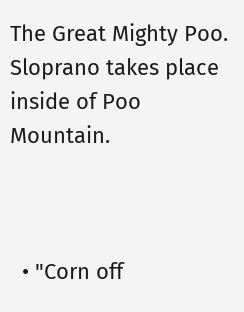The Great Mighty Poo. Sloprano takes place inside of Poo Mountain.



  • "Corn off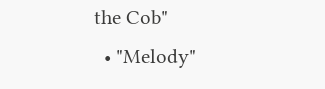the Cob"
  • "Melody"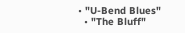• "U-Bend Blues"
  • "The Bluff"